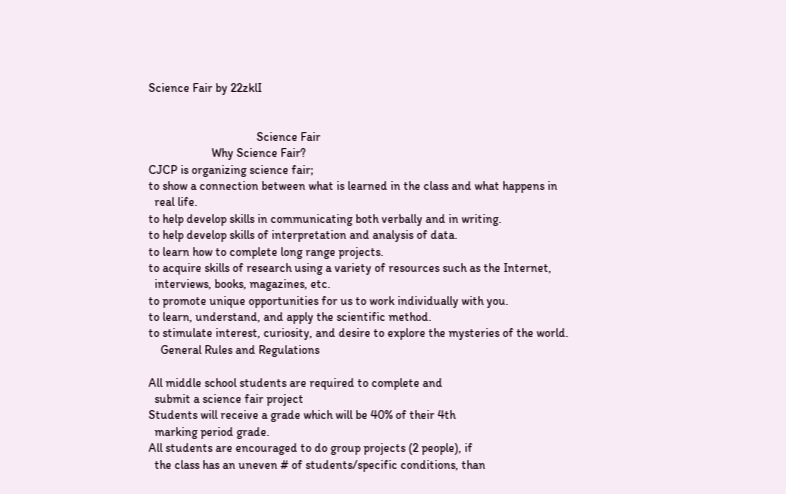Science Fair by 22zklI


                                    Science Fair
                     Why Science Fair?
CJCP is organizing science fair;
to show a connection between what is learned in the class and what happens in
  real life.
to help develop skills in communicating both verbally and in writing.
to help develop skills of interpretation and analysis of data.
to learn how to complete long range projects.
to acquire skills of research using a variety of resources such as the Internet,
  interviews, books, magazines, etc.
to promote unique opportunities for us to work individually with you.
to learn, understand, and apply the scientific method.
to stimulate interest, curiosity, and desire to explore the mysteries of the world.
    General Rules and Regulations

All middle school students are required to complete and
  submit a science fair project
Students will receive a grade which will be 40% of their 4th
  marking period grade.
All students are encouraged to do group projects (2 people), if
  the class has an uneven # of students/specific conditions, than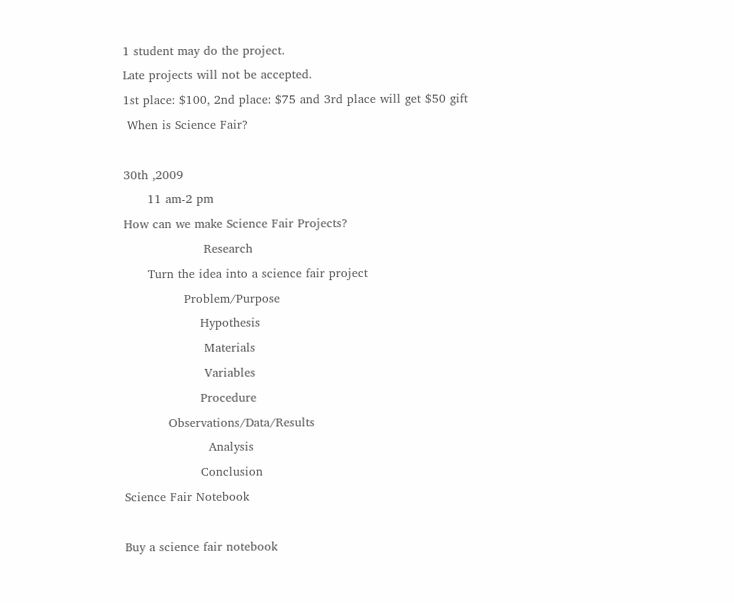1 student may do the project.
Late projects will not be accepted.
1st place: $100, 2nd place: $75 and 3rd place will get $50 gift
 When is Science Fair?

30th ,2009
      11 am-2 pm
How can we make Science Fair Projects?
                    Research
      Turn the idea into a science fair project
               Problem/Purpose
                   Hypothesis
                    Materials
                    Variables
                   Procedure
           Observations/Data/Results
                     Analysis
                   Conclusion
Science Fair Notebook

Buy a science fair notebook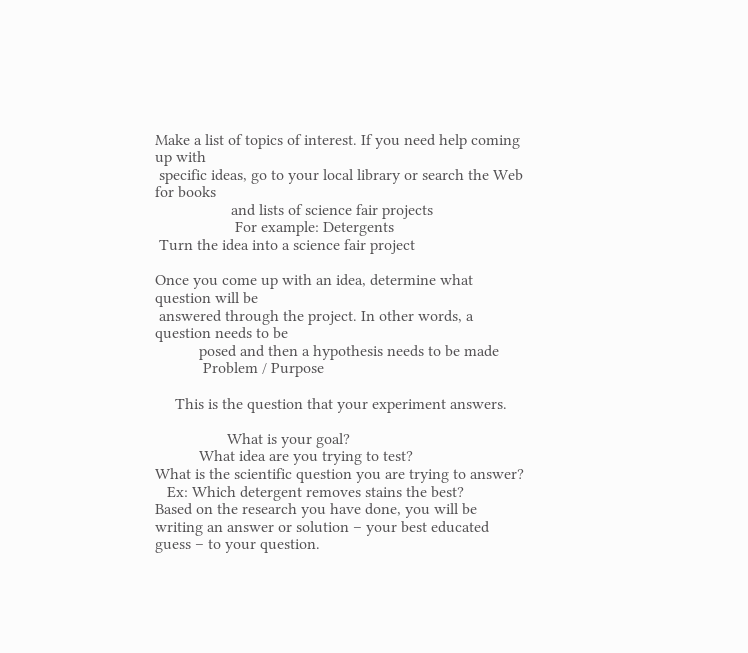Make a list of topics of interest. If you need help coming up with
 specific ideas, go to your local library or search the Web for books
                   and lists of science fair projects
                    For example: Detergents
 Turn the idea into a science fair project

Once you come up with an idea, determine what question will be
 answered through the project. In other words, a question needs to be
           posed and then a hypothesis needs to be made
            Problem / Purpose

     This is the question that your experiment answers.

                  What is your goal?
           What idea are you trying to test?
What is the scientific question you are trying to answer?
   Ex: Which detergent removes stains the best?
Based on the research you have done, you will be
writing an answer or solution – your best educated
guess – to your question.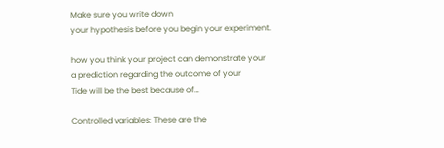Make sure you write down
your hypothesis before you begin your experiment.

how you think your project can demonstrate your
a prediction regarding the outcome of your
Tide will be the best because of…

Controlled variables: These are the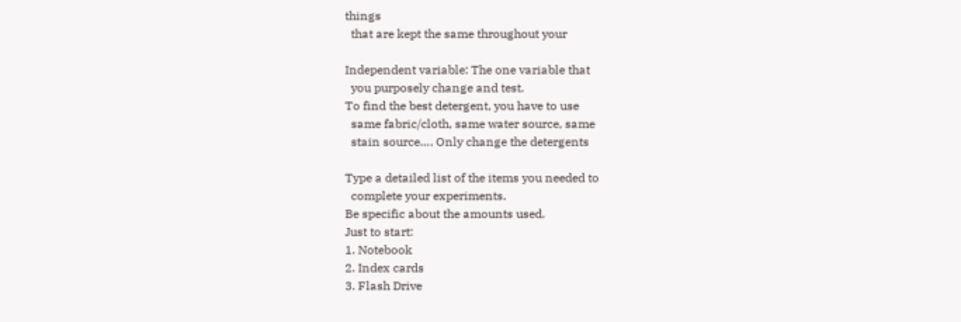things
  that are kept the same throughout your

Independent variable: The one variable that
  you purposely change and test.
To find the best detergent, you have to use
  same fabric/cloth, same water source, same
  stain source…. Only change the detergents

Type a detailed list of the items you needed to
  complete your experiments.
Be specific about the amounts used.
Just to start:
1. Notebook
2. Index cards
3. Flash Drive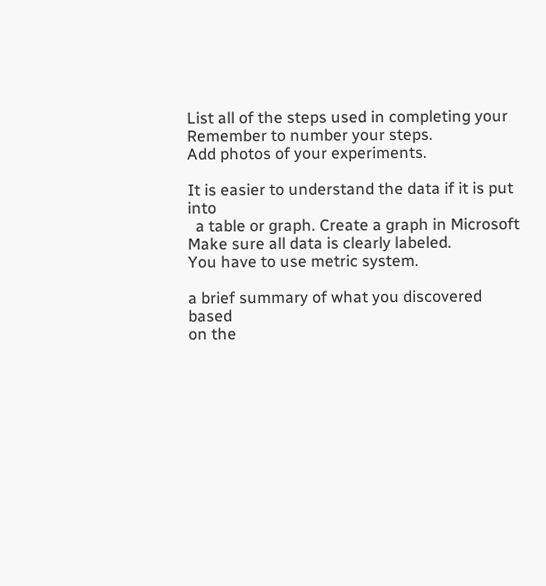List all of the steps used in completing your
Remember to number your steps.
Add photos of your experiments.

It is easier to understand the data if it is put into
  a table or graph. Create a graph in Microsoft
Make sure all data is clearly labeled.
You have to use metric system.

a brief summary of what you discovered based
on the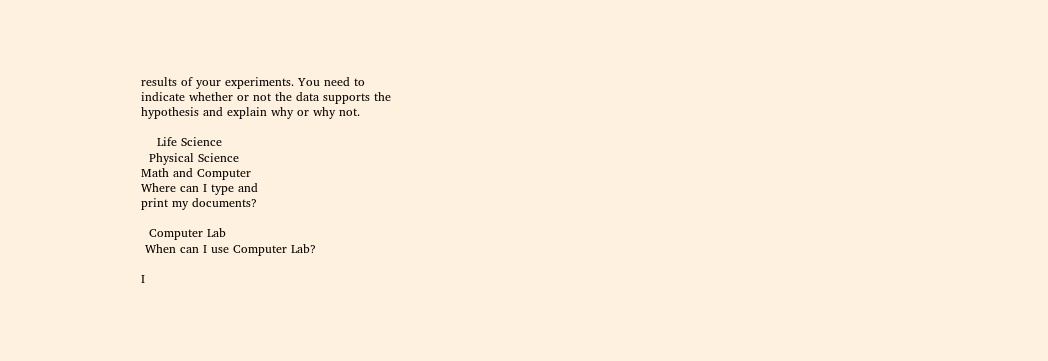results of your experiments. You need to
indicate whether or not the data supports the
hypothesis and explain why or why not.

    Life Science
  Physical Science
Math and Computer
Where can I type and
print my documents?

  Computer Lab
 When can I use Computer Lab?

I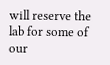will reserve the lab for some of our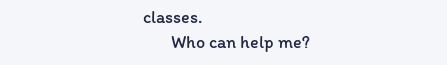classes.
       Who can help me?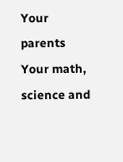Your parents
Your math, science and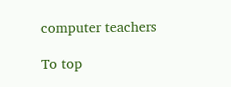computer teachers

To top